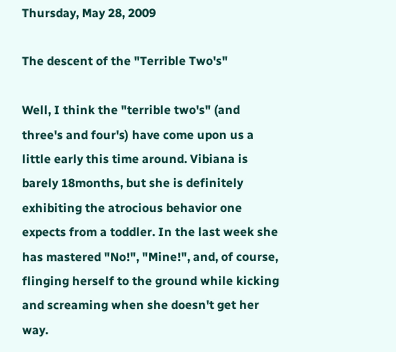Thursday, May 28, 2009

The descent of the "Terrible Two's"

Well, I think the "terrible two's" (and three's and four's) have come upon us a little early this time around. Vibiana is barely 18months, but she is definitely exhibiting the atrocious behavior one expects from a toddler. In the last week she has mastered "No!", "Mine!", and, of course, flinging herself to the ground while kicking and screaming when she doesn't get her way.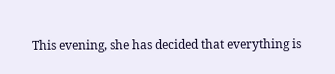This evening, she has decided that everything is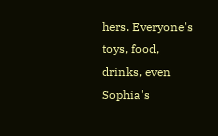hers. Everyone's toys, food, drinks, even Sophia's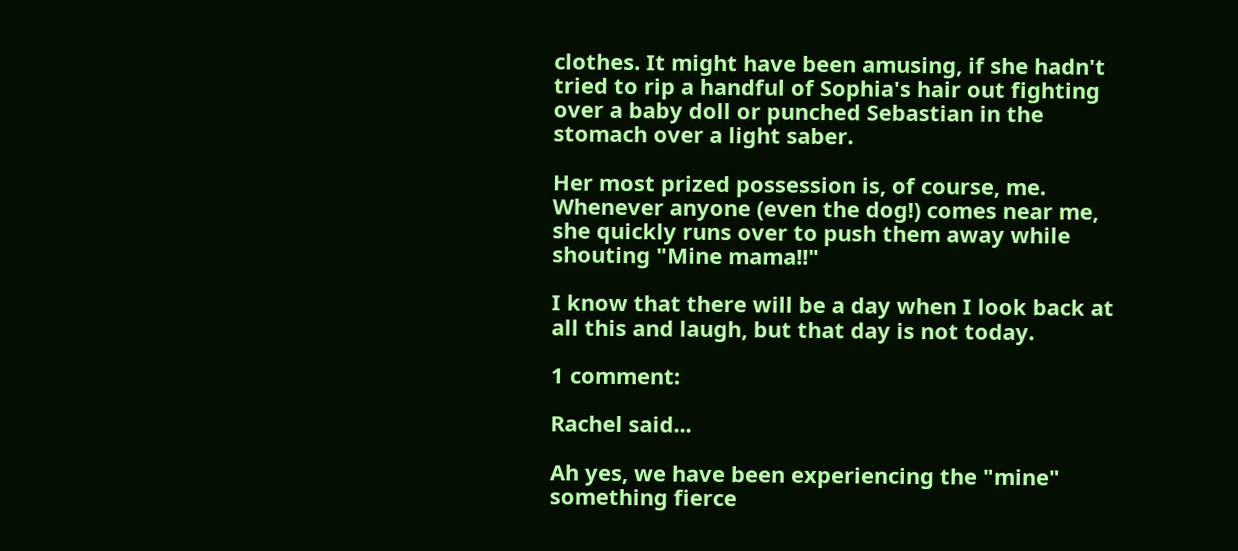clothes. It might have been amusing, if she hadn't tried to rip a handful of Sophia's hair out fighting over a baby doll or punched Sebastian in the stomach over a light saber.

Her most prized possession is, of course, me. Whenever anyone (even the dog!) comes near me, she quickly runs over to push them away while shouting "Mine mama!!"

I know that there will be a day when I look back at all this and laugh, but that day is not today.

1 comment:

Rachel said...

Ah yes, we have been experiencing the "mine" something fierce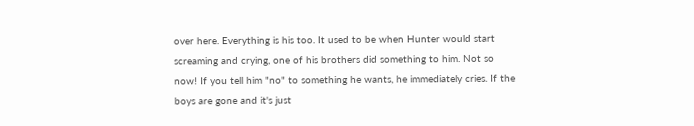over here. Everything is his too. It used to be when Hunter would start screaming and crying, one of his brothers did something to him. Not so now! If you tell him "no" to something he wants, he immediately cries. If the boys are gone and it's just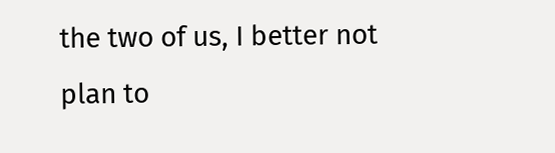the two of us, I better not plan to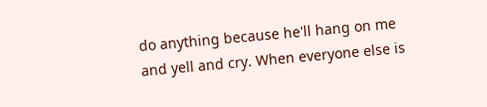do anything because he'll hang on me and yell and cry. When everyone else is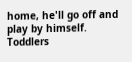home, he'll go off and play by himself. Toddlers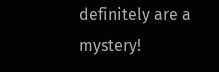definitely are a mystery!